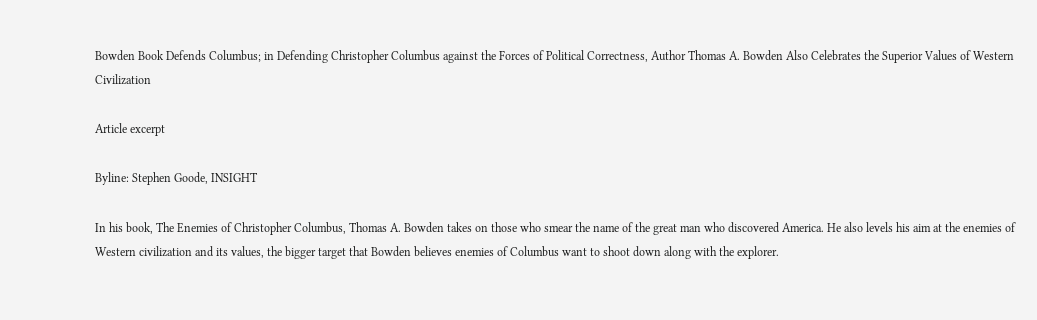Bowden Book Defends Columbus; in Defending Christopher Columbus against the Forces of Political Correctness, Author Thomas A. Bowden Also Celebrates the Superior Values of Western Civilization

Article excerpt

Byline: Stephen Goode, INSIGHT

In his book, The Enemies of Christopher Columbus, Thomas A. Bowden takes on those who smear the name of the great man who discovered America. He also levels his aim at the enemies of Western civilization and its values, the bigger target that Bowden believes enemies of Columbus want to shoot down along with the explorer.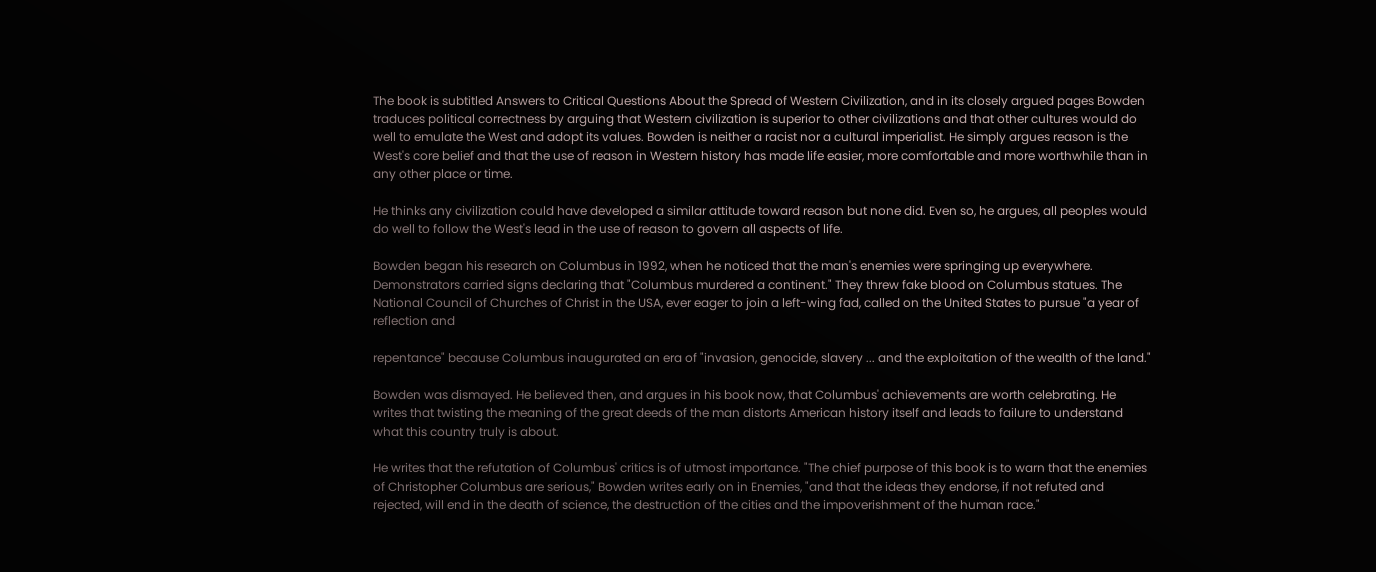The book is subtitled Answers to Critical Questions About the Spread of Western Civilization, and in its closely argued pages Bowden traduces political correctness by arguing that Western civilization is superior to other civilizations and that other cultures would do well to emulate the West and adopt its values. Bowden is neither a racist nor a cultural imperialist. He simply argues reason is the West's core belief and that the use of reason in Western history has made life easier, more comfortable and more worthwhile than in any other place or time.

He thinks any civilization could have developed a similar attitude toward reason but none did. Even so, he argues, all peoples would do well to follow the West's lead in the use of reason to govern all aspects of life.

Bowden began his research on Columbus in 1992, when he noticed that the man's enemies were springing up everywhere. Demonstrators carried signs declaring that "Columbus murdered a continent." They threw fake blood on Columbus statues. The National Council of Churches of Christ in the USA, ever eager to join a left-wing fad, called on the United States to pursue "a year of reflection and

repentance" because Columbus inaugurated an era of "invasion, genocide, slavery ... and the exploitation of the wealth of the land."

Bowden was dismayed. He believed then, and argues in his book now, that Columbus' achievements are worth celebrating. He writes that twisting the meaning of the great deeds of the man distorts American history itself and leads to failure to understand what this country truly is about.

He writes that the refutation of Columbus' critics is of utmost importance. "The chief purpose of this book is to warn that the enemies of Christopher Columbus are serious," Bowden writes early on in Enemies, "and that the ideas they endorse, if not refuted and rejected, will end in the death of science, the destruction of the cities and the impoverishment of the human race."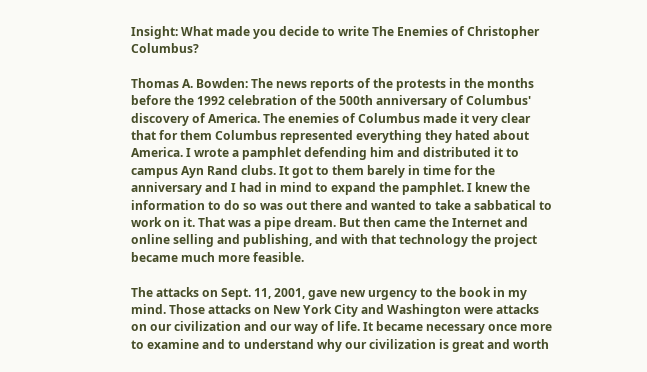Insight: What made you decide to write The Enemies of Christopher Columbus?

Thomas A. Bowden: The news reports of the protests in the months before the 1992 celebration of the 500th anniversary of Columbus' discovery of America. The enemies of Columbus made it very clear that for them Columbus represented everything they hated about America. I wrote a pamphlet defending him and distributed it to campus Ayn Rand clubs. It got to them barely in time for the anniversary and I had in mind to expand the pamphlet. I knew the information to do so was out there and wanted to take a sabbatical to work on it. That was a pipe dream. But then came the Internet and online selling and publishing, and with that technology the project became much more feasible.

The attacks on Sept. 11, 2001, gave new urgency to the book in my mind. Those attacks on New York City and Washington were attacks on our civilization and our way of life. It became necessary once more to examine and to understand why our civilization is great and worth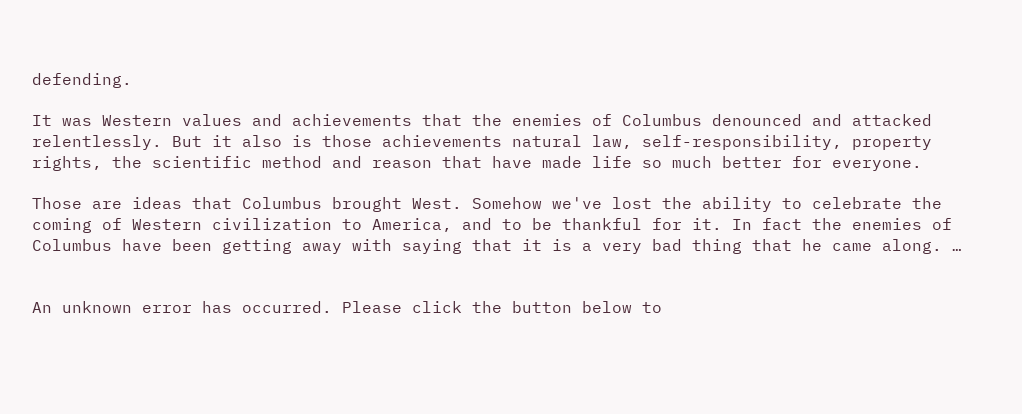defending.

It was Western values and achievements that the enemies of Columbus denounced and attacked relentlessly. But it also is those achievements natural law, self-responsibility, property rights, the scientific method and reason that have made life so much better for everyone.

Those are ideas that Columbus brought West. Somehow we've lost the ability to celebrate the coming of Western civilization to America, and to be thankful for it. In fact the enemies of Columbus have been getting away with saying that it is a very bad thing that he came along. …


An unknown error has occurred. Please click the button below to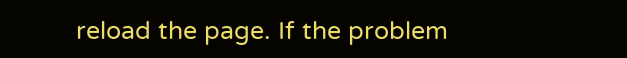reload the page. If the problem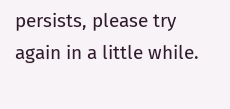persists, please try again in a little while.